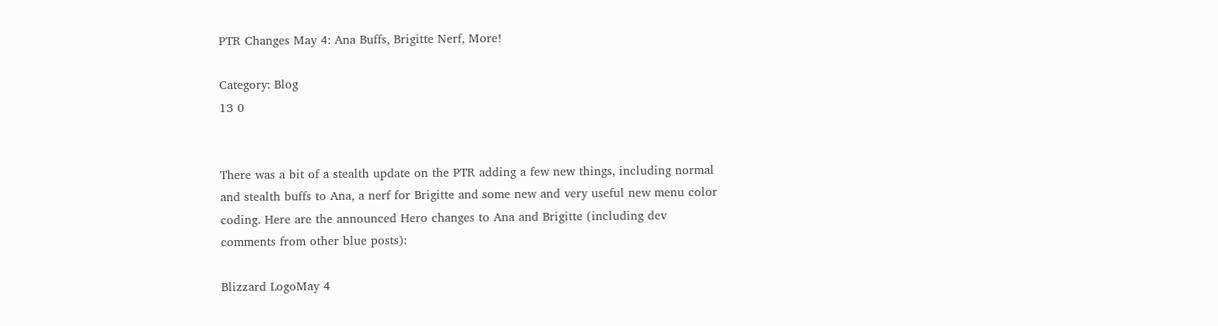PTR Changes May 4: Ana Buffs, Brigitte Nerf, More!

Category: Blog
13 0


There was a bit of a stealth update on the PTR adding a few new things, including normal and stealth buffs to Ana, a nerf for Brigitte and some new and very useful new menu color coding. Here are the announced Hero changes to Ana and Brigitte (including dev comments from other blue posts):

Blizzard LogoMay 4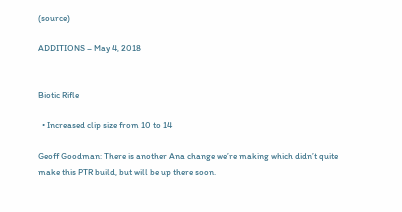(source)

ADDITIONS – May 4, 2018


Biotic Rifle

  • Increased clip size from 10 to 14

Geoff Goodman: There is another Ana change we’re making which didn’t quite make this PTR build, but will be up there soon.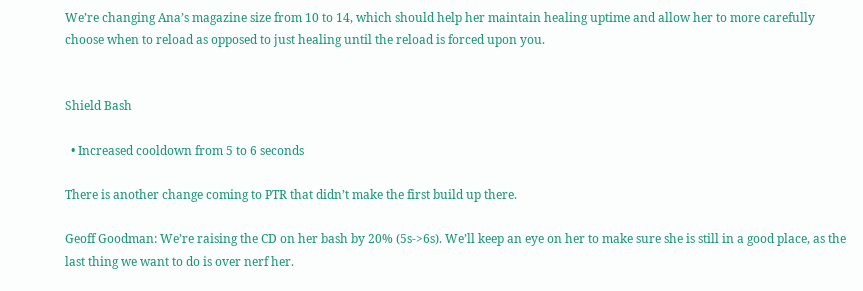We’re changing Ana’s magazine size from 10 to 14, which should help her maintain healing uptime and allow her to more carefully choose when to reload as opposed to just healing until the reload is forced upon you.


Shield Bash

  • Increased cooldown from 5 to 6 seconds

There is another change coming to PTR that didn’t make the first build up there.

Geoff Goodman: We’re raising the CD on her bash by 20% (5s->6s). We’ll keep an eye on her to make sure she is still in a good place, as the last thing we want to do is over nerf her.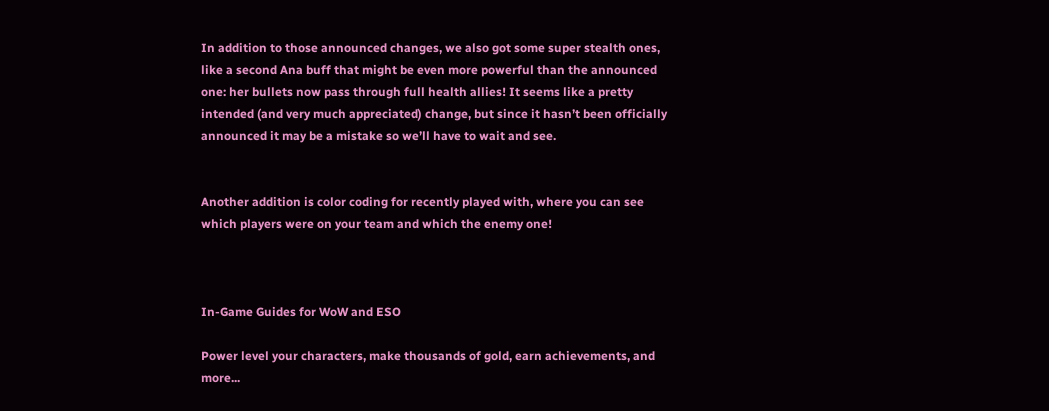In addition to those announced changes, we also got some super stealth ones, like a second Ana buff that might be even more powerful than the announced one: her bullets now pass through full health allies! It seems like a pretty intended (and very much appreciated) change, but since it hasn’t been officially announced it may be a mistake so we’ll have to wait and see.


Another addition is color coding for recently played with, where you can see which players were on your team and which the enemy one!



In-Game Guides for WoW and ESO

Power level your characters, make thousands of gold, earn achievements, and more...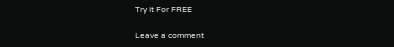Try It For FREE

Leave a comment